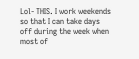Lol- THIS. I work weekends so that I can take days off during the week when most of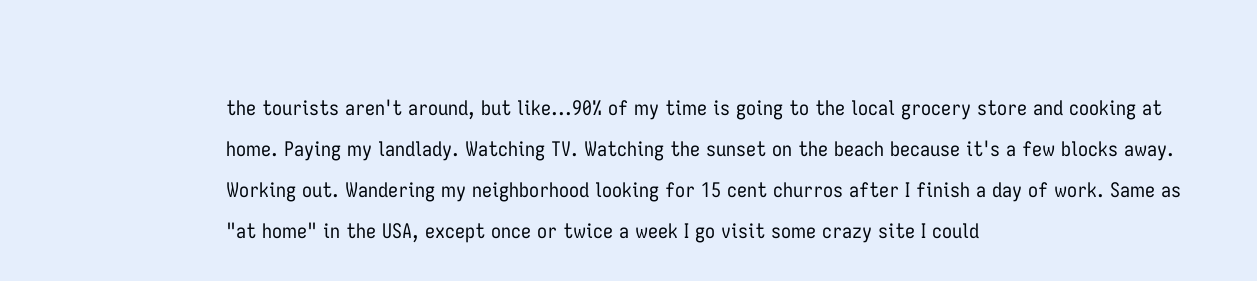the tourists aren't around, but like...90% of my time is going to the local grocery store and cooking at home. Paying my landlady. Watching TV. Watching the sunset on the beach because it's a few blocks away. Working out. Wandering my neighborhood looking for 15 cent churros after I finish a day of work. Same as "at home" in the USA, except once or twice a week I go visit some crazy site I could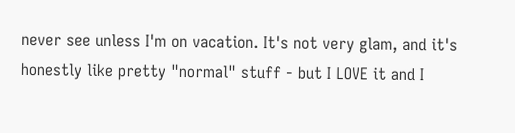never see unless I'm on vacation. It's not very glam, and it's honestly like pretty "normal" stuff - but I LOVE it and I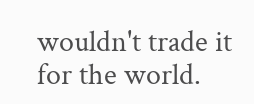wouldn't trade it for the world.